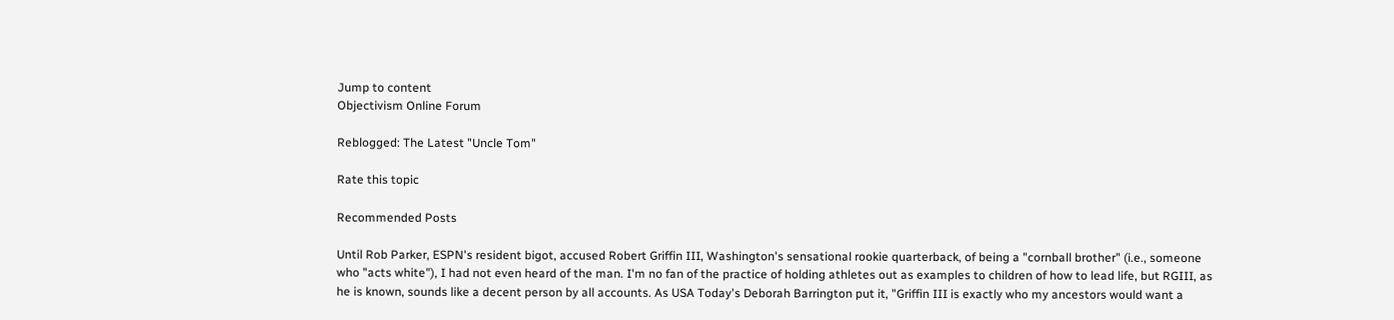Jump to content
Objectivism Online Forum

Reblogged: The Latest "Uncle Tom"

Rate this topic

Recommended Posts

Until Rob Parker, ESPN's resident bigot, accused Robert Griffin III, Washington's sensational rookie quarterback, of being a "cornball brother" (i.e., someone who "acts white"), I had not even heard of the man. I'm no fan of the practice of holding athletes out as examples to children of how to lead life, but RGIII, as he is known, sounds like a decent person by all accounts. As USA Today's Deborah Barrington put it, "Griffin III is exactly who my ancestors would want a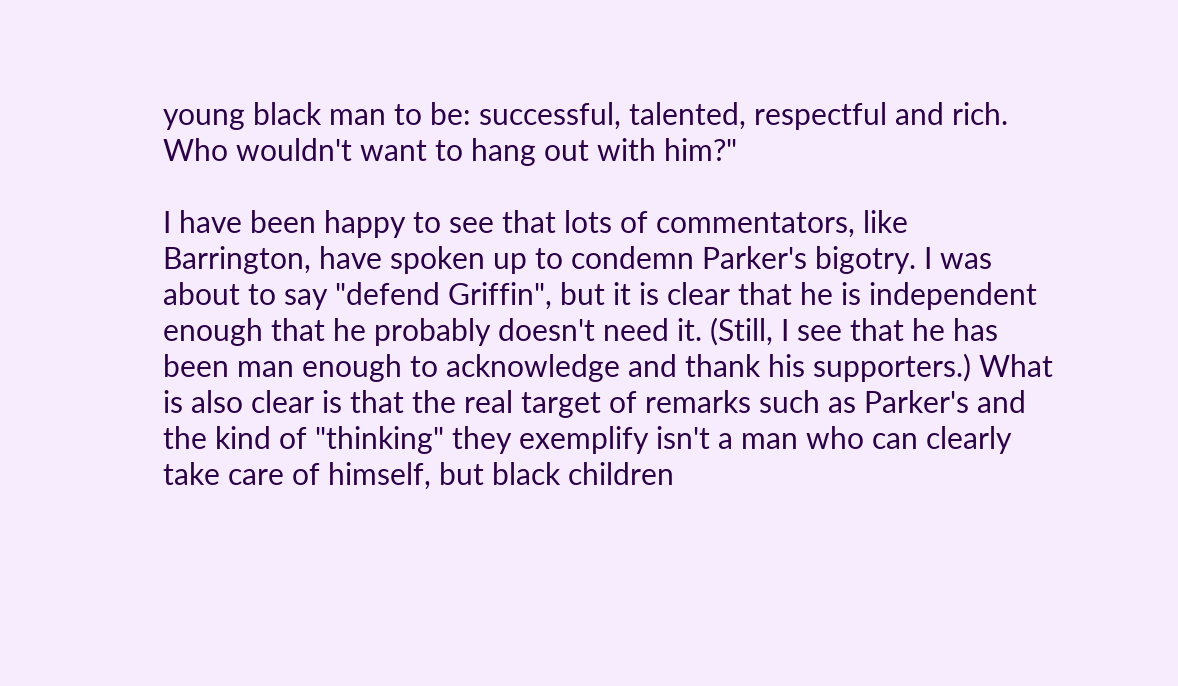young black man to be: successful, talented, respectful and rich. Who wouldn't want to hang out with him?"

I have been happy to see that lots of commentators, like Barrington, have spoken up to condemn Parker's bigotry. I was about to say "defend Griffin", but it is clear that he is independent enough that he probably doesn't need it. (Still, I see that he has been man enough to acknowledge and thank his supporters.) What is also clear is that the real target of remarks such as Parker's and the kind of "thinking" they exemplify isn't a man who can clearly take care of himself, but black children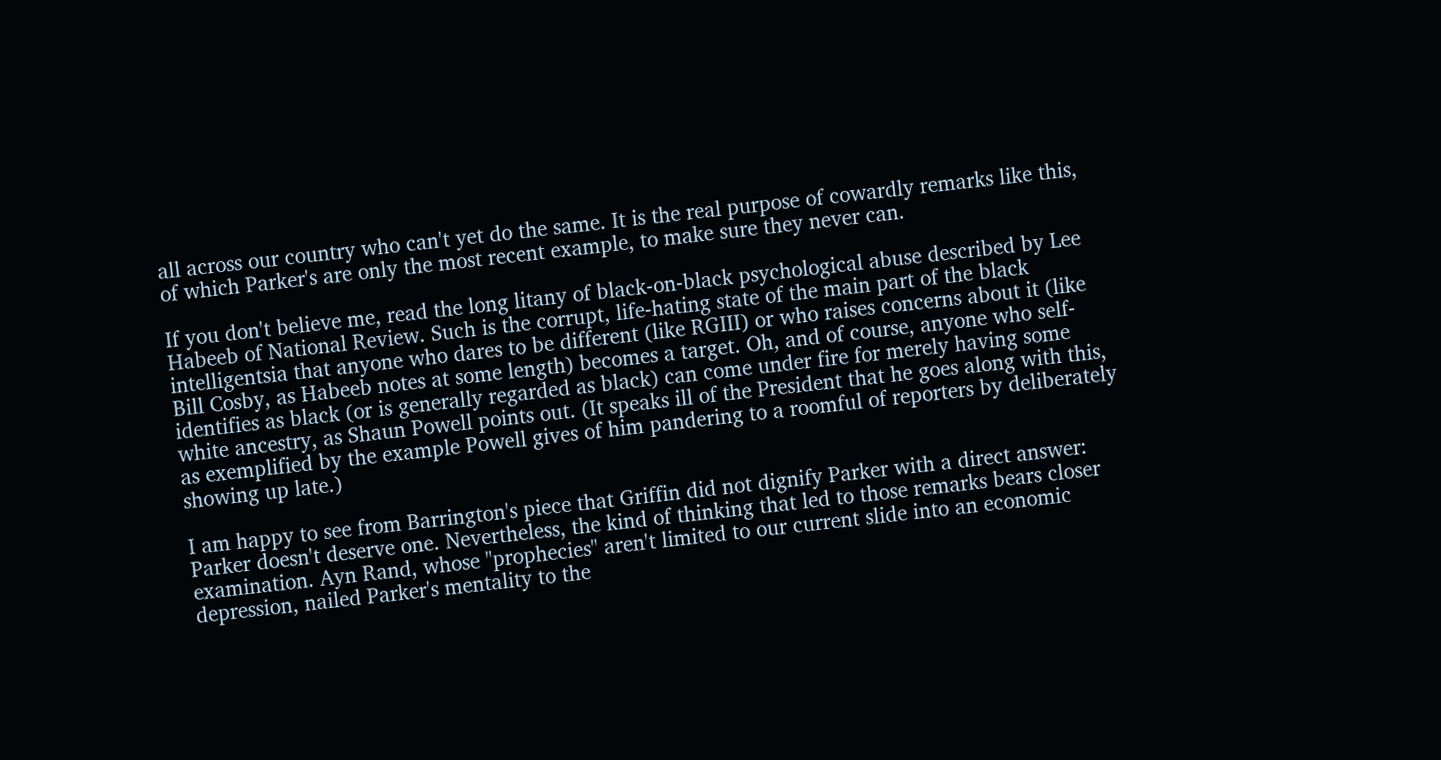all across our country who can't yet do the same. It is the real purpose of cowardly remarks like this, of which Parker's are only the most recent example, to make sure they never can.

If you don't believe me, read the long litany of black-on-black psychological abuse described by Lee Habeeb of National Review. Such is the corrupt, life-hating state of the main part of the black intelligentsia that anyone who dares to be different (like RGIII) or who raises concerns about it (like Bill Cosby, as Habeeb notes at some length) becomes a target. Oh, and of course, anyone who self-identifies as black (or is generally regarded as black) can come under fire for merely having some white ancestry, as Shaun Powell points out. (It speaks ill of the President that he goes along with this, as exemplified by the example Powell gives of him pandering to a roomful of reporters by deliberately showing up late.)

I am happy to see from Barrington's piece that Griffin did not dignify Parker with a direct answer: Parker doesn't deserve one. Nevertheless, the kind of thinking that led to those remarks bears closer examination. Ayn Rand, whose "prophecies" aren't limited to our current slide into an economic depression, nailed Parker's mentality to the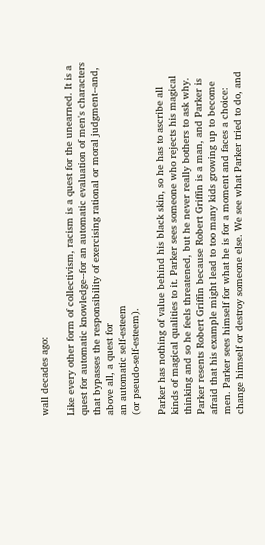wall decades ago:

Like every other form of collectivism, racism is a quest for the unearned. It is a quest for automatic knowledge--for an automatic evaluation of men's characters that bypasses the responsibility of exercising rational or moral judgment--and, above all, a quest for
an automatic self-esteem
(or pseudo-self-esteem).

Parker has nothing of value behind his black skin, so he has to ascribe all kinds of magical qualities to it. Parker sees someone who rejects his magical thinking and so he feels threatened, but he never really bothers to ask why. Parker resents Robert Griffin because Robert Griffin is a man, and Parker is afraid that his example might lead to too many kids growing up to become men. Parker sees himself for what he is for a moment and faces a choice: change himself or destroy someone else. We see what Parker tried to do, and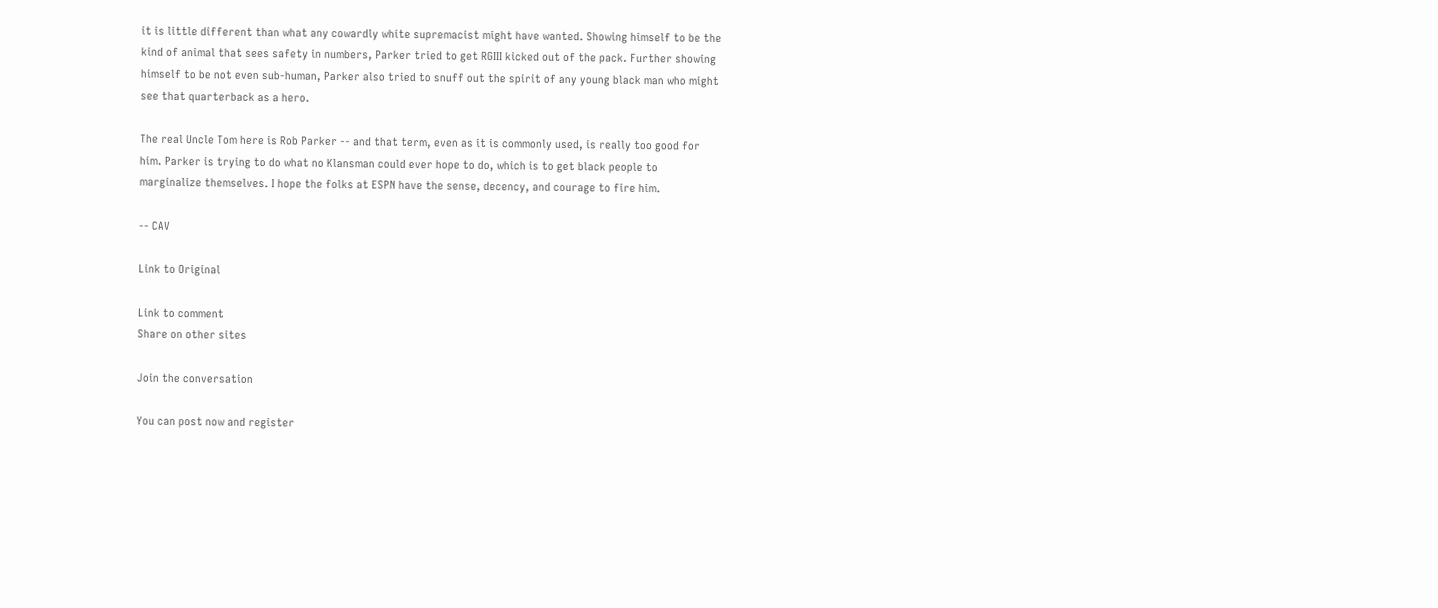it is little different than what any cowardly white supremacist might have wanted. Showing himself to be the kind of animal that sees safety in numbers, Parker tried to get RGIII kicked out of the pack. Further showing himself to be not even sub-human, Parker also tried to snuff out the spirit of any young black man who might see that quarterback as a hero.

The real Uncle Tom here is Rob Parker -- and that term, even as it is commonly used, is really too good for him. Parker is trying to do what no Klansman could ever hope to do, which is to get black people to marginalize themselves. I hope the folks at ESPN have the sense, decency, and courage to fire him.

-- CAV

Link to Original

Link to comment
Share on other sites

Join the conversation

You can post now and register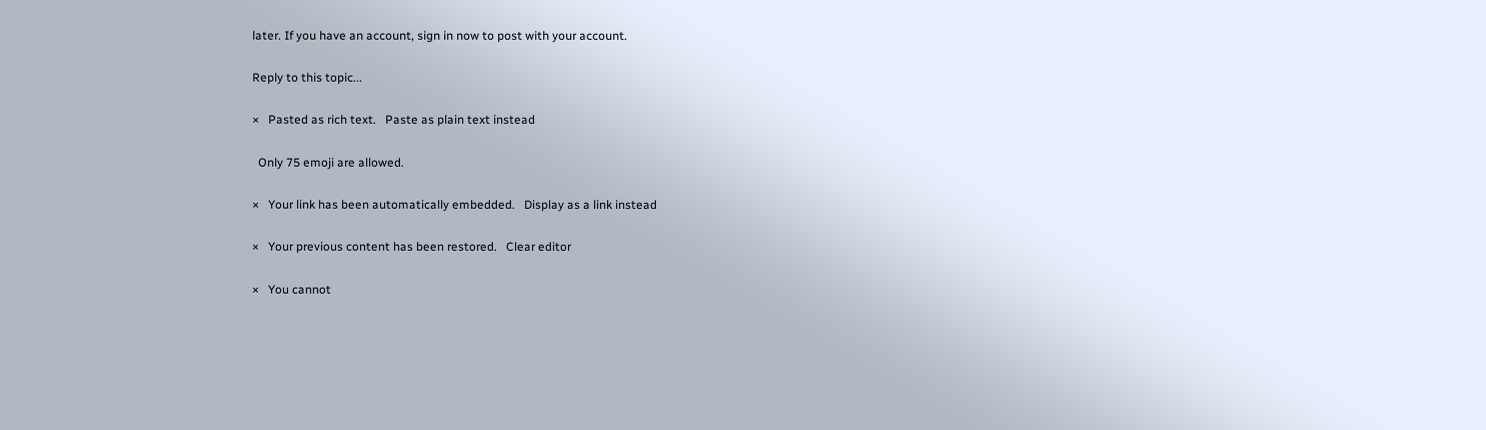later. If you have an account, sign in now to post with your account.

Reply to this topic...

×   Pasted as rich text.   Paste as plain text instead

  Only 75 emoji are allowed.

×   Your link has been automatically embedded.   Display as a link instead

×   Your previous content has been restored.   Clear editor

×   You cannot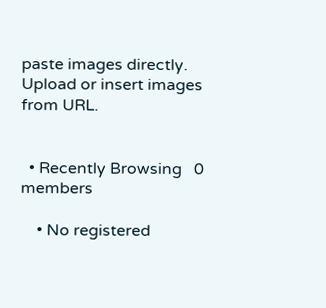paste images directly. Upload or insert images from URL.


  • Recently Browsing   0 members

    • No registered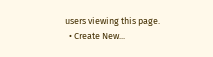users viewing this page.
  • Create New...